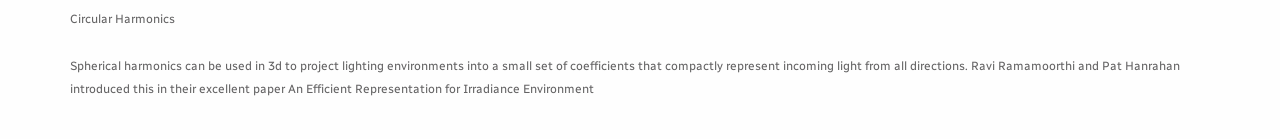Circular Harmonics

Spherical harmonics can be used in 3d to project lighting environments into a small set of coefficients that compactly represent incoming light from all directions. Ravi Ramamoorthi and Pat Hanrahan introduced this in their excellent paper An Efficient Representation for Irradiance Environment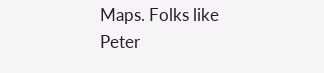Maps. Folks like Peter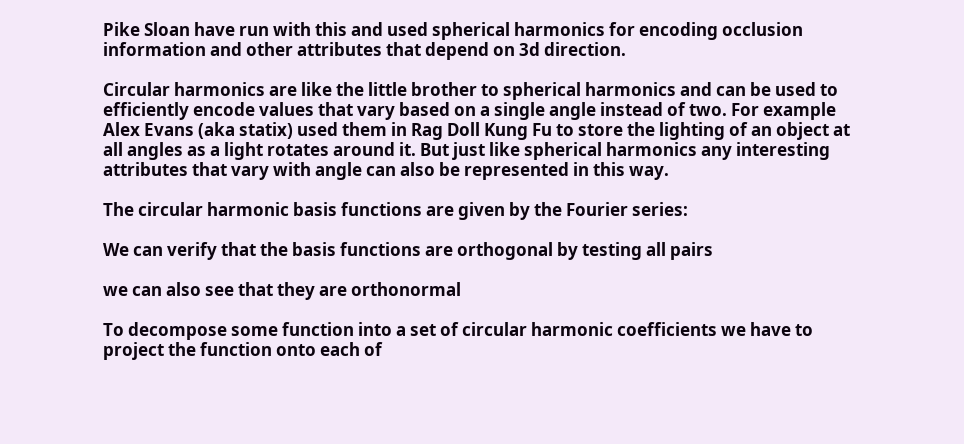Pike Sloan have run with this and used spherical harmonics for encoding occlusion information and other attributes that depend on 3d direction.

Circular harmonics are like the little brother to spherical harmonics and can be used to efficiently encode values that vary based on a single angle instead of two. For example Alex Evans (aka statix) used them in Rag Doll Kung Fu to store the lighting of an object at all angles as a light rotates around it. But just like spherical harmonics any interesting attributes that vary with angle can also be represented in this way.

The circular harmonic basis functions are given by the Fourier series:

We can verify that the basis functions are orthogonal by testing all pairs

we can also see that they are orthonormal

To decompose some function into a set of circular harmonic coefficients we have to project the function onto each of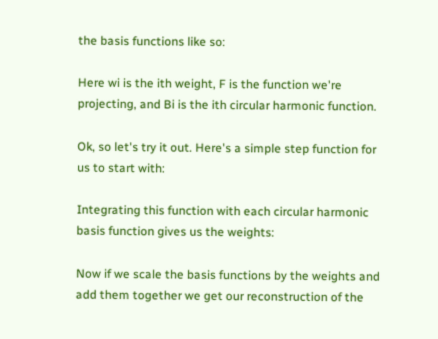the basis functions like so:

Here wi is the ith weight, F is the function we're projecting, and Bi is the ith circular harmonic function.

Ok, so let's try it out. Here's a simple step function for us to start with:

Integrating this function with each circular harmonic basis function gives us the weights:

Now if we scale the basis functions by the weights and add them together we get our reconstruction of the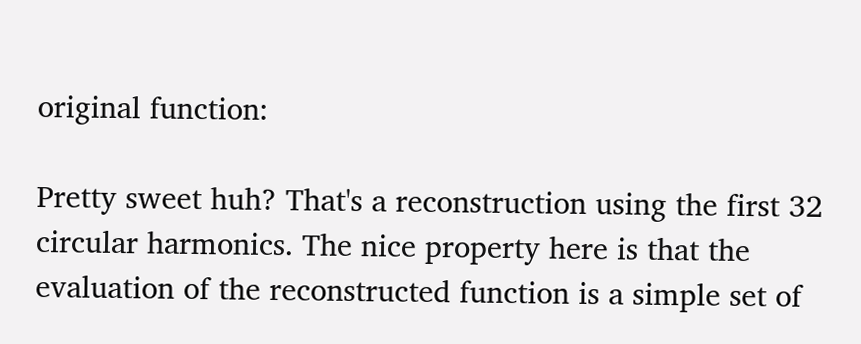original function:

Pretty sweet huh? That's a reconstruction using the first 32 circular harmonics. The nice property here is that the evaluation of the reconstructed function is a simple set of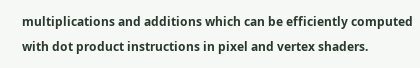multiplications and additions which can be efficiently computed with dot product instructions in pixel and vertex shaders.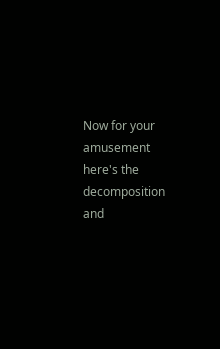Now for your amusement here's the decomposition and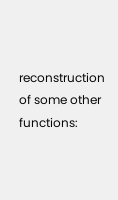reconstruction of some other functions: